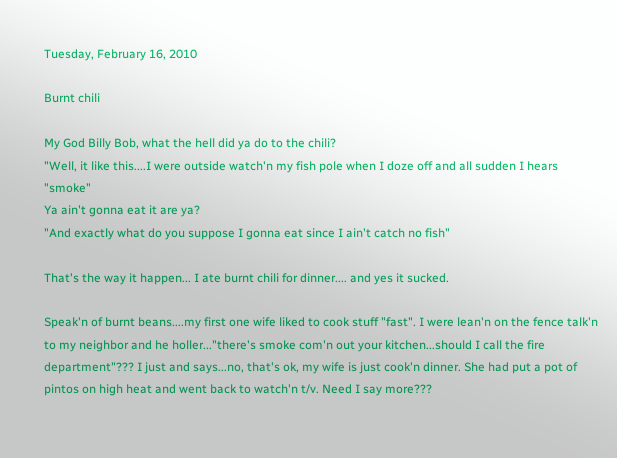Tuesday, February 16, 2010

Burnt chili

My God Billy Bob, what the hell did ya do to the chili?
"Well, it like this....I were outside watch'n my fish pole when I doze off and all sudden I hears "smoke"
Ya ain't gonna eat it are ya?
"And exactly what do you suppose I gonna eat since I ain't catch no fish"

That's the way it happen... I ate burnt chili for dinner.... and yes it sucked.

Speak'n of burnt beans....my first one wife liked to cook stuff "fast". I were lean'n on the fence talk'n to my neighbor and he holler..."there's smoke com'n out your kitchen...should I call the fire department"??? I just and says...no, that's ok, my wife is just cook'n dinner. She had put a pot of pintos on high heat and went back to watch'n t/v. Need I say more???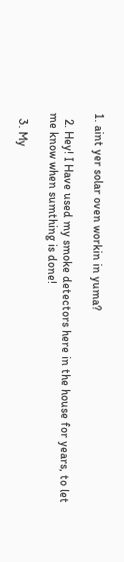1. aint yer solar oven workin in yuma?

  2. Hey! I Have used my smoke detectors here in the house for years, to let me know when sumthing is done!

  3. My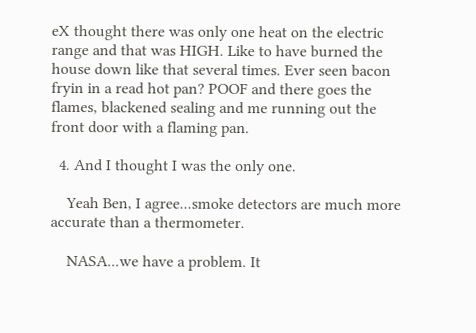eX thought there was only one heat on the electric range and that was HIGH. Like to have burned the house down like that several times. Ever seen bacon fryin in a read hot pan? POOF and there goes the flames, blackened sealing and me running out the front door with a flaming pan.

  4. And I thought I was the only one.

    Yeah Ben, I agree...smoke detectors are much more accurate than a thermometer.

    NASA...we have a problem. It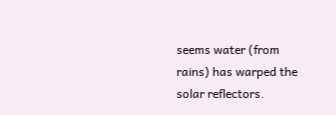seems water (from rains) has warped the solar reflectors.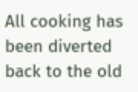All cooking has been diverted back to the old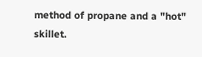method of propane and a "hot" skillet.